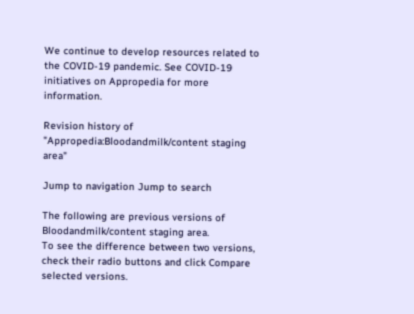We continue to develop resources related to the COVID-19 pandemic. See COVID-19 initiatives on Appropedia for more information.

Revision history of "Appropedia:Bloodandmilk/content staging area"

Jump to navigation Jump to search

The following are previous versions of Bloodandmilk/content staging area.
To see the difference between two versions, check their radio buttons and click Compare selected versions.